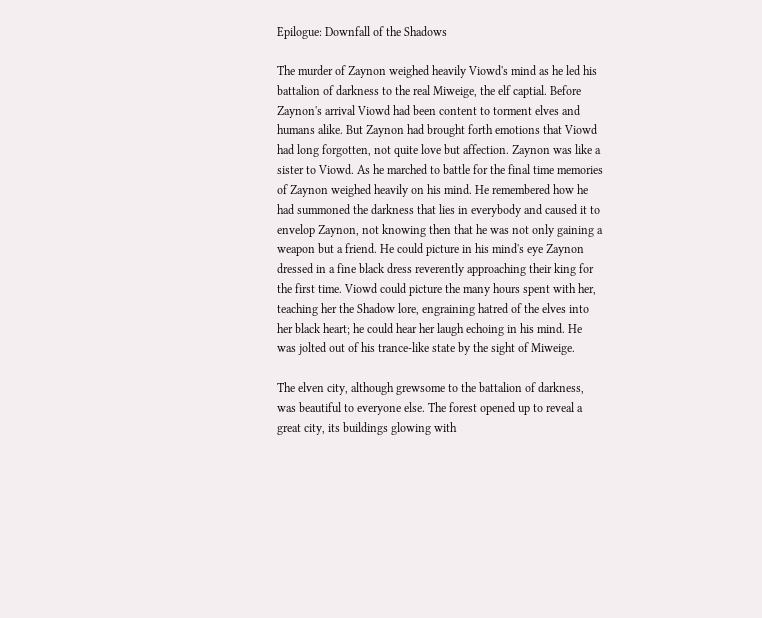Epilogue: Downfall of the Shadows

The murder of Zaynon weighed heavily Viowd's mind as he led his battalion of darkness to the real Miweige, the elf captial. Before Zaynon's arrival Viowd had been content to torment elves and humans alike. But Zaynon had brought forth emotions that Viowd had long forgotten, not quite love but affection. Zaynon was like a sister to Viowd. As he marched to battle for the final time memories of Zaynon weighed heavily on his mind. He remembered how he had summoned the darkness that lies in everybody and caused it to envelop Zaynon, not knowing then that he was not only gaining a weapon but a friend. He could picture in his mind's eye Zaynon dressed in a fine black dress reverently approaching their king for the first time. Viowd could picture the many hours spent with her, teaching her the Shadow lore, engraining hatred of the elves into her black heart; he could hear her laugh echoing in his mind. He was jolted out of his trance-like state by the sight of Miweige.

The elven city, although grewsome to the battalion of darkness, was beautiful to everyone else. The forest opened up to reveal a great city, its buildings glowing with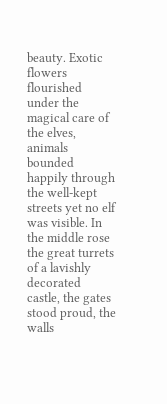beauty. Exotic flowers flourished under the magical care of the elves, animals bounded happily through the well-kept streets yet no elf was visible. In the middle rose the great turrets of a lavishly decorated castle, the gates stood proud, the walls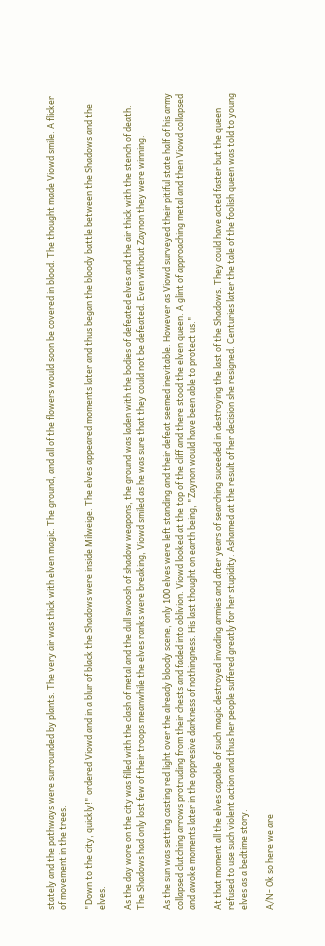stately and the pathways were surrounded by plants. The very air was thick with elven magic. The ground, and all of the flowers would soon be covered in blood. The thought made Viowd smile. A flicker of movement in the trees.

"Down to the city, quickly!" ordered Viowd and in a blur of black the Shadows were inside Milweige. The elves appeared moments later and thus began the bloody battle between the Shadows and the elves.

As the day wore on the city was filled with the clash of metal and the dull swoosh of shadow weapons, the ground was laden with the bodies of defeated elves and the air thick with the stench of death. The Shadows had only lost few of their troops meanwhile the elves ranks were breaking, Viowd smiled as he was sure that they could not be defeated. Even without Zaynon they were winning.

As the sun was setting casting red light over the already bloody scene, only 100 elves were left standing and their defeat seemed inevitable. However as Viowd surveyed their pitiful state half of his army collapsed clutching arrows protruding from their chests and faded into oblivion. Viowd looked at the top of the cliff and there stood the elven queen. A glint of approaching metal and then Viowd collapsed and awoke moments later in the oppresive darkness of nothingness. His last thought on earth being, "Zaynon would have been able to protect us."

At that moment all the elves capable of such magic destroyed invading armies and after years of searching suceeded in destroying the last of the Shadows. They could have acted faster but the queen refused to use such violent action and thus her people suffered greatly for her stupidity. Ashamed at the result of her decision she resigned. Centuries later the tale of the foolish queen was told to young elves as a bedtime story.

A/N- Ok so here we are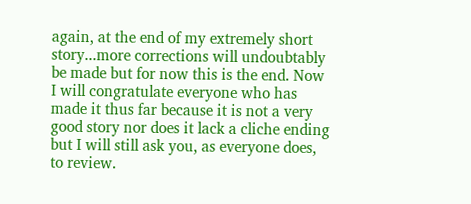again, at the end of my extremely short story...more corrections will undoubtably be made but for now this is the end. Now I will congratulate everyone who has made it thus far because it is not a very good story nor does it lack a cliche ending but I will still ask you, as everyone does, to review.